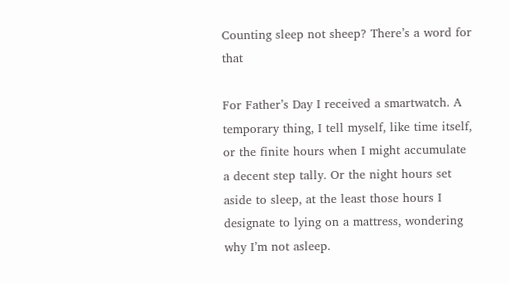Counting sleep not sheep? There’s a word for that

For Father’s Day I received a smartwatch. A temporary thing, I tell myself, like time itself, or the finite hours when I might accumulate a decent step tally. Or the night hours set aside to sleep, at the least those hours I designate to lying on a mattress, wondering why I’m not asleep.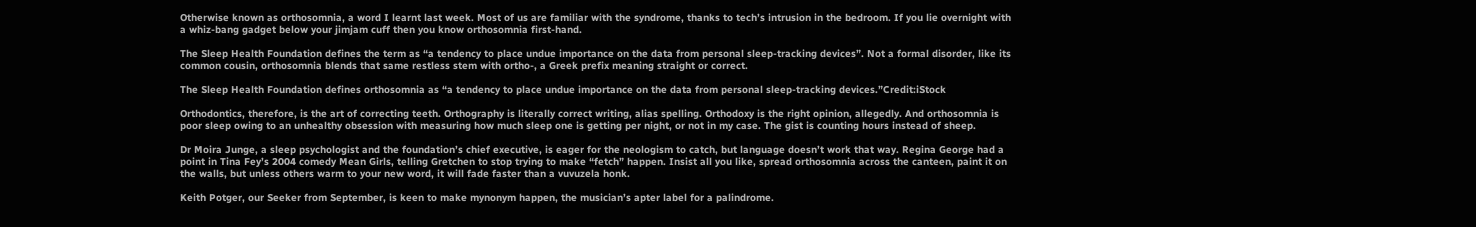Otherwise known as orthosomnia, a word I learnt last week. Most of us are familiar with the syndrome, thanks to tech’s intrusion in the bedroom. If you lie overnight with a whiz-bang gadget below your jimjam cuff then you know orthosomnia first-hand.

The Sleep Health Foundation defines the term as “a tendency to place undue importance on the data from personal sleep-tracking devices”. Not a formal disorder, like its common cousin, orthosomnia blends that same restless stem with ortho-, a Greek prefix meaning straight or correct.

The Sleep Health Foundation defines orthosomnia as “a tendency to place undue importance on the data from personal sleep-tracking devices.”Credit:iStock

Orthodontics, therefore, is the art of correcting teeth. Orthography is literally correct writing, alias spelling. Orthodoxy is the right opinion, allegedly. And orthosomnia is poor sleep owing to an unhealthy obsession with measuring how much sleep one is getting per night, or not in my case. The gist is counting hours instead of sheep.

Dr Moira Junge, a sleep psychologist and the foundation’s chief executive, is eager for the neologism to catch, but language doesn’t work that way. Regina George had a point in Tina Fey’s 2004 comedy Mean Girls, telling Gretchen to stop trying to make “fetch” happen. Insist all you like, spread orthosomnia across the canteen, paint it on the walls, but unless others warm to your new word, it will fade faster than a vuvuzela honk.

Keith Potger, our Seeker from September, is keen to make mynonym happen, the musician’s apter label for a palindrome.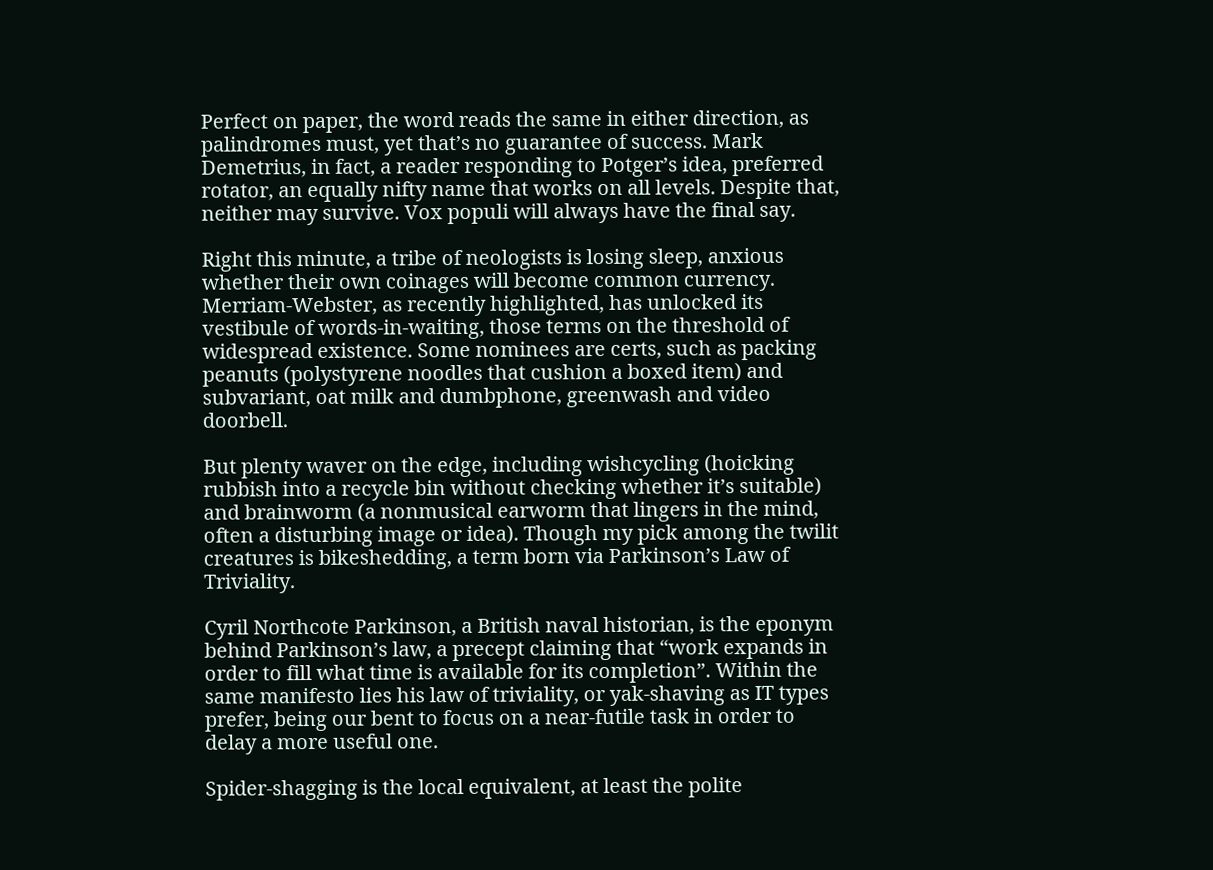Perfect on paper, the word reads the same in either direction, as palindromes must, yet that’s no guarantee of success. Mark Demetrius, in fact, a reader responding to Potger’s idea, preferred rotator, an equally nifty name that works on all levels. Despite that, neither may survive. Vox populi will always have the final say.

Right this minute, a tribe of neologists is losing sleep, anxious whether their own coinages will become common currency. Merriam-Webster, as recently highlighted, has unlocked its vestibule of words-in-waiting, those terms on the threshold of widespread existence. Some nominees are certs, such as packing peanuts (polystyrene noodles that cushion a boxed item) and subvariant, oat milk and dumbphone, greenwash and video doorbell.

But plenty waver on the edge, including wishcycling (hoicking rubbish into a recycle bin without checking whether it’s suitable) and brainworm (a nonmusical earworm that lingers in the mind, often a disturbing image or idea). Though my pick among the twilit creatures is bikeshedding, a term born via Parkinson’s Law of Triviality.

Cyril Northcote Parkinson, a British naval historian, is the eponym behind Parkinson’s law, a precept claiming that “work expands in order to fill what time is available for its completion”. Within the same manifesto lies his law of triviality, or yak-shaving as IT types prefer, being our bent to focus on a near-futile task in order to delay a more useful one.

Spider-shagging is the local equivalent, at least the polite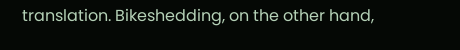translation. Bikeshedding, on the other hand,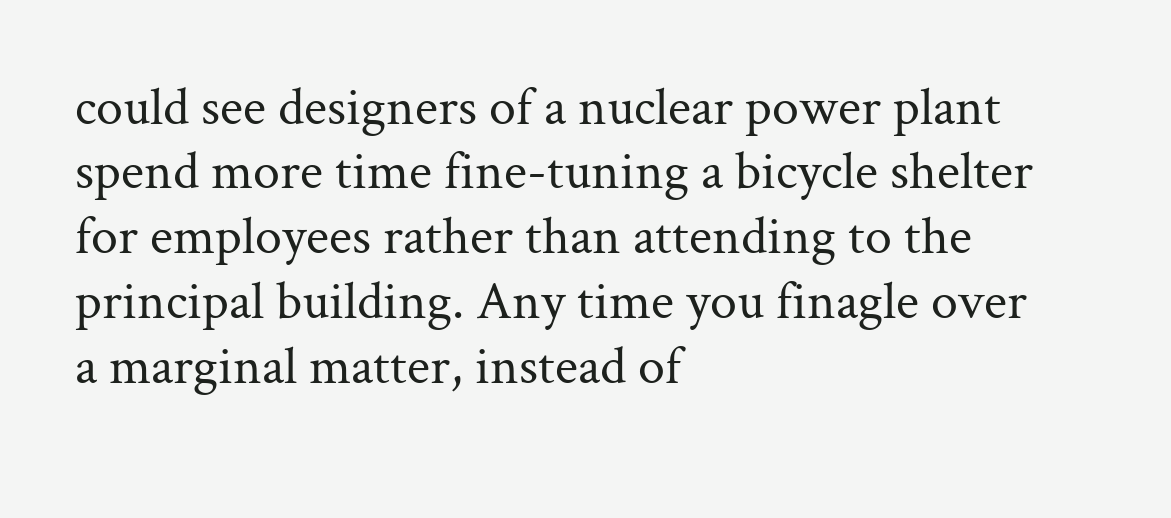could see designers of a nuclear power plant spend more time fine-tuning a bicycle shelter for employees rather than attending to the principal building. Any time you finagle over a marginal matter, instead of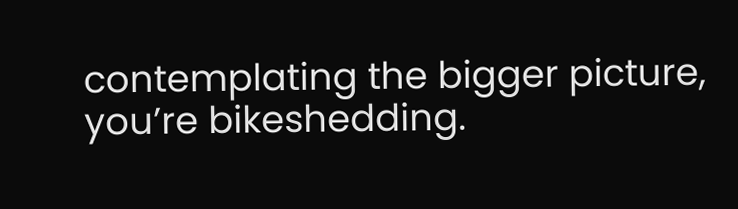contemplating the bigger picture, you’re bikeshedding.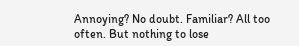Annoying? No doubt. Familiar? All too often. But nothing to lose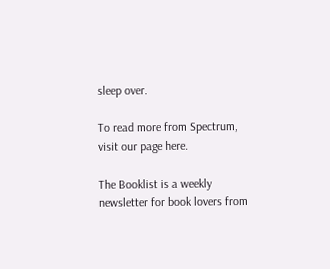sleep over.

To read more from Spectrum, visit our page here.

The Booklist is a weekly newsletter for book lovers from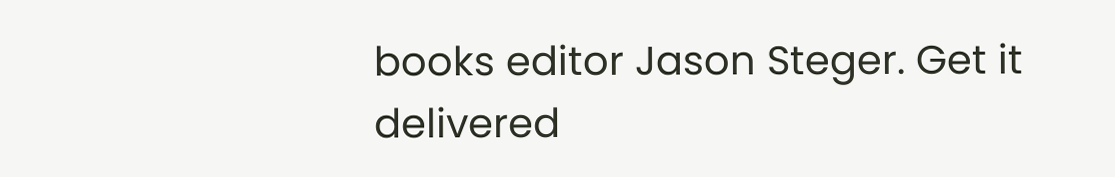books editor Jason Steger. Get it delivered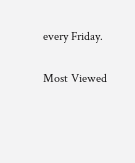every Friday.

Most Viewed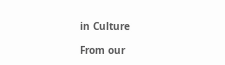in Culture

From our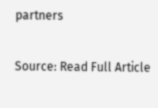partners

Source: Read Full Article